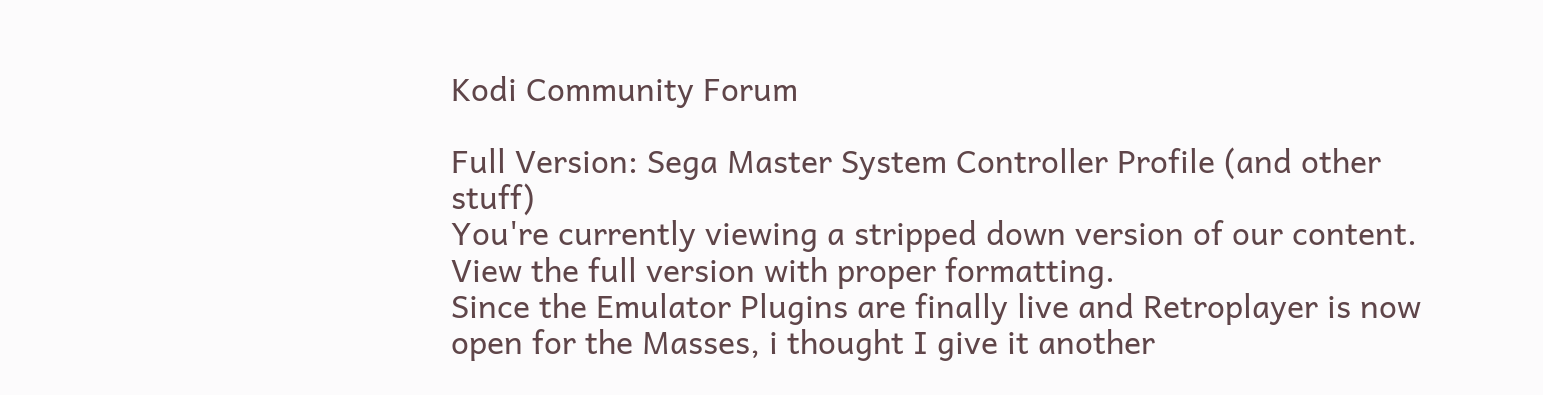Kodi Community Forum

Full Version: Sega Master System Controller Profile (and other stuff)
You're currently viewing a stripped down version of our content. View the full version with proper formatting.
Since the Emulator Plugins are finally live and Retroplayer is now open for the Masses, i thought I give it another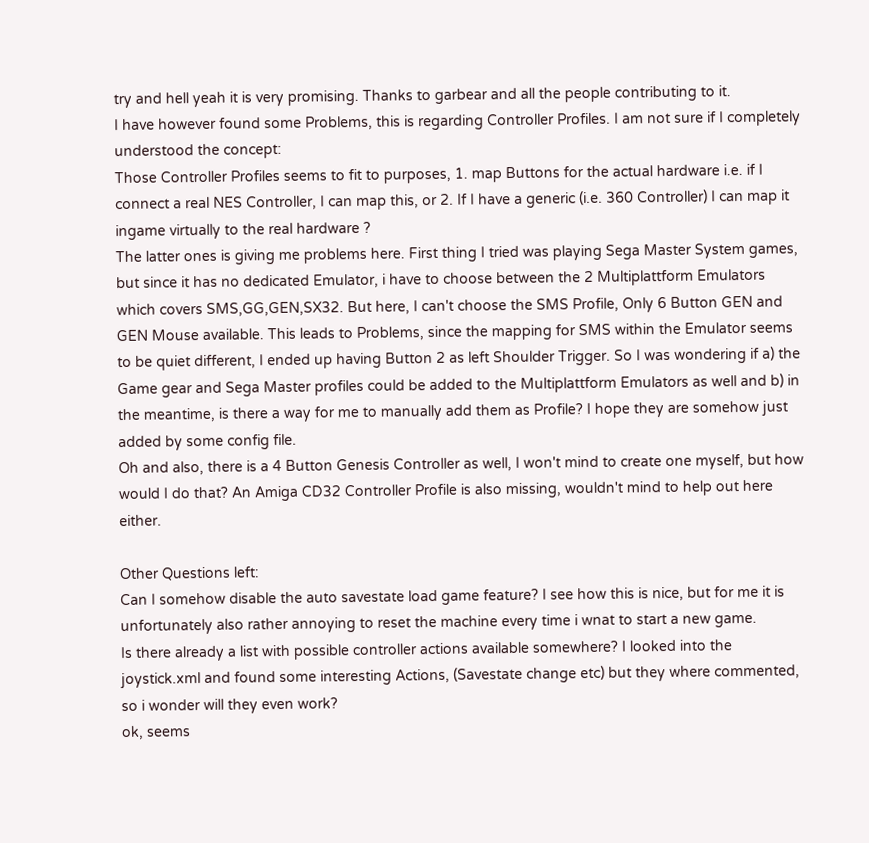try and hell yeah it is very promising. Thanks to garbear and all the people contributing to it.
I have however found some Problems, this is regarding Controller Profiles. I am not sure if I completely understood the concept:
Those Controller Profiles seems to fit to purposes, 1. map Buttons for the actual hardware i.e. if I connect a real NES Controller, I can map this, or 2. If I have a generic (i.e. 360 Controller) I can map it ingame virtually to the real hardware ?
The latter ones is giving me problems here. First thing I tried was playing Sega Master System games, but since it has no dedicated Emulator, i have to choose between the 2 Multiplattform Emulators which covers SMS,GG,GEN,SX32. But here, I can't choose the SMS Profile, Only 6 Button GEN and GEN Mouse available. This leads to Problems, since the mapping for SMS within the Emulator seems to be quiet different, I ended up having Button 2 as left Shoulder Trigger. So I was wondering if a) the Game gear and Sega Master profiles could be added to the Multiplattform Emulators as well and b) in the meantime, is there a way for me to manually add them as Profile? I hope they are somehow just added by some config file.
Oh and also, there is a 4 Button Genesis Controller as well, I won't mind to create one myself, but how would I do that? An Amiga CD32 Controller Profile is also missing, wouldn't mind to help out here either.

Other Questions left:
Can I somehow disable the auto savestate load game feature? I see how this is nice, but for me it is unfortunately also rather annoying to reset the machine every time i wnat to start a new game.
Is there already a list with possible controller actions available somewhere? I looked into the joystick.xml and found some interesting Actions, (Savestate change etc) but they where commented, so i wonder will they even work?
ok, seems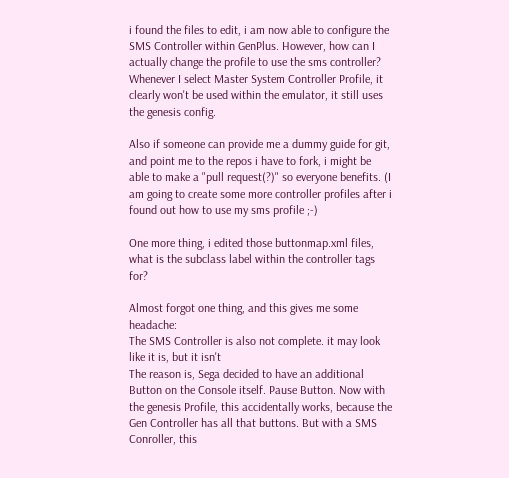i found the files to edit, i am now able to configure the SMS Controller within GenPlus. However, how can I actually change the profile to use the sms controller? Whenever I select Master System Controller Profile, it clearly won't be used within the emulator, it still uses the genesis config.

Also if someone can provide me a dummy guide for git, and point me to the repos i have to fork, i might be able to make a "pull request(?)" so everyone benefits. (I am going to create some more controller profiles after i found out how to use my sms profile ;-)

One more thing, i edited those buttonmap.xml files, what is the subclass label within the controller tags for?

Almost forgot one thing, and this gives me some headache:
The SMS Controller is also not complete. it may look like it is, but it isn't
The reason is, Sega decided to have an additional Button on the Console itself. Pause Button. Now with the genesis Profile, this accidentally works, because the Gen Controller has all that buttons. But with a SMS Conroller, this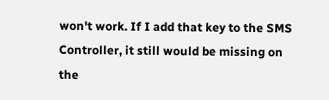won't work. If I add that key to the SMS Controller, it still would be missing on the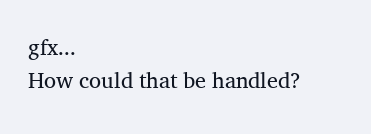gfx...
How could that be handled?